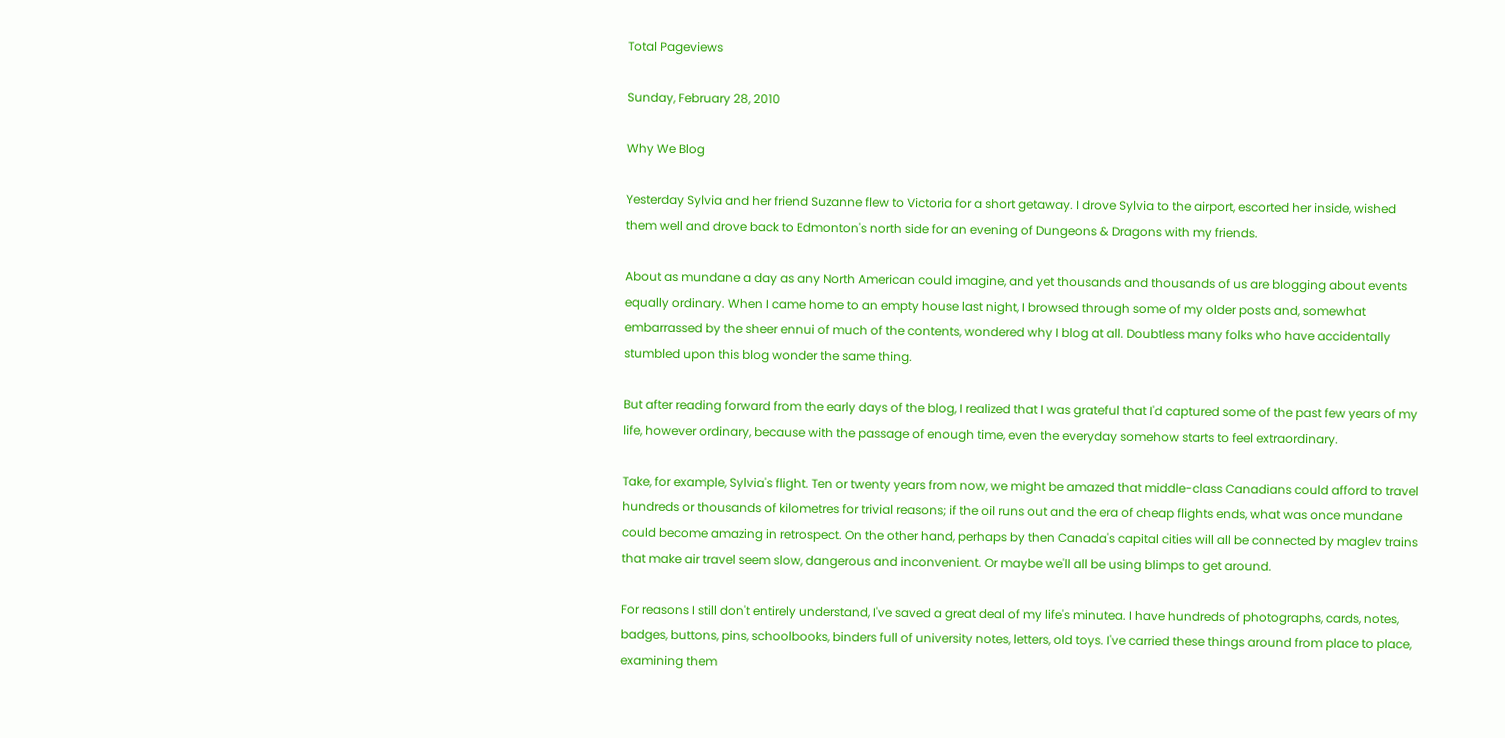Total Pageviews

Sunday, February 28, 2010

Why We Blog

Yesterday Sylvia and her friend Suzanne flew to Victoria for a short getaway. I drove Sylvia to the airport, escorted her inside, wished them well and drove back to Edmonton's north side for an evening of Dungeons & Dragons with my friends.

About as mundane a day as any North American could imagine, and yet thousands and thousands of us are blogging about events equally ordinary. When I came home to an empty house last night, I browsed through some of my older posts and, somewhat embarrassed by the sheer ennui of much of the contents, wondered why I blog at all. Doubtless many folks who have accidentally stumbled upon this blog wonder the same thing.

But after reading forward from the early days of the blog, I realized that I was grateful that I'd captured some of the past few years of my life, however ordinary, because with the passage of enough time, even the everyday somehow starts to feel extraordinary.

Take, for example, Sylvia's flight. Ten or twenty years from now, we might be amazed that middle-class Canadians could afford to travel hundreds or thousands of kilometres for trivial reasons; if the oil runs out and the era of cheap flights ends, what was once mundane could become amazing in retrospect. On the other hand, perhaps by then Canada's capital cities will all be connected by maglev trains that make air travel seem slow, dangerous and inconvenient. Or maybe we'll all be using blimps to get around.

For reasons I still don't entirely understand, I've saved a great deal of my life's minutea. I have hundreds of photographs, cards, notes, badges, buttons, pins, schoolbooks, binders full of university notes, letters, old toys. I've carried these things around from place to place, examining them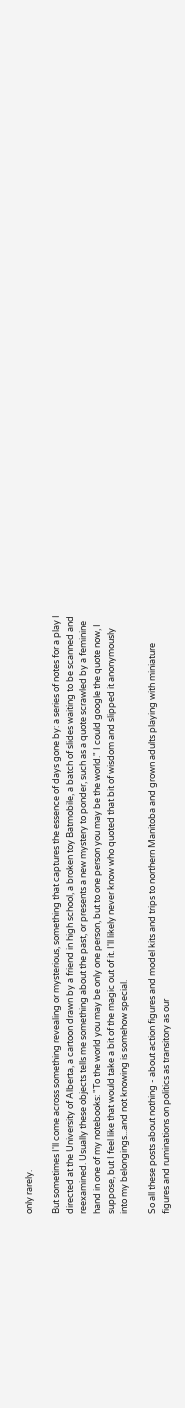only rarely.

But sometimes I'll come across something revealing or mysterious, something that captures the essence of days gone by: a series of notes for a play I directed at the University of Alberta, a cartoon drawn by a friend in high school, a broken toy Batmobile, a batch of slides waiting to be scanned and reexamined. Usually these objects tells me something about the past, or presents a new mystery to ponder, such as a quote scrawled by a feminine hand in one of my notebooks: "To the world you may be only one person, but to one person you may be the world." I could google the quote now, I suppose, but I feel like that would take a bit of the magic out of it. I'll likely never know who quoted that bit of wisdom and slipped it anonymously into my belongings...and not knowing is somehow special.

So all these posts about nothing - about action figures and model kits and trips to northern Manitoba and grown adults playing with miniature figures and ruminations on politics as transitory as our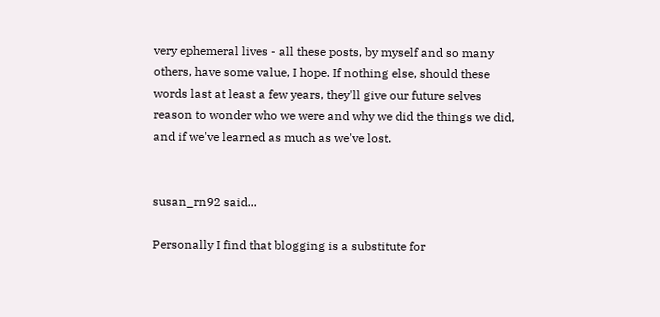very ephemeral lives - all these posts, by myself and so many others, have some value, I hope. If nothing else, should these words last at least a few years, they'll give our future selves reason to wonder who we were and why we did the things we did, and if we've learned as much as we've lost.


susan_rn92 said...

Personally I find that blogging is a substitute for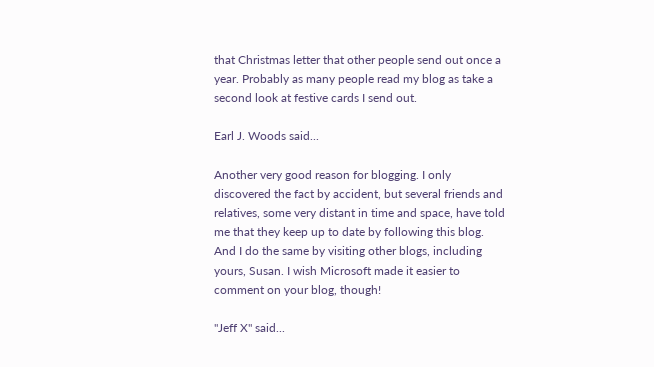that Christmas letter that other people send out once a year. Probably as many people read my blog as take a second look at festive cards I send out.

Earl J. Woods said...

Another very good reason for blogging. I only discovered the fact by accident, but several friends and relatives, some very distant in time and space, have told me that they keep up to date by following this blog. And I do the same by visiting other blogs, including yours, Susan. I wish Microsoft made it easier to comment on your blog, though!

"Jeff X" said...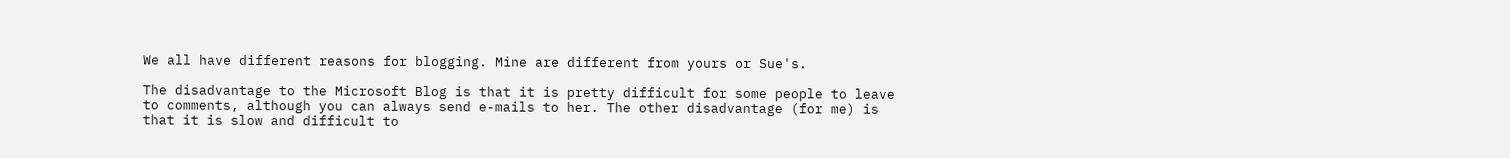We all have different reasons for blogging. Mine are different from yours or Sue's.

The disadvantage to the Microsoft Blog is that it is pretty difficult for some people to leave to comments, although you can always send e-mails to her. The other disadvantage (for me) is that it is slow and difficult to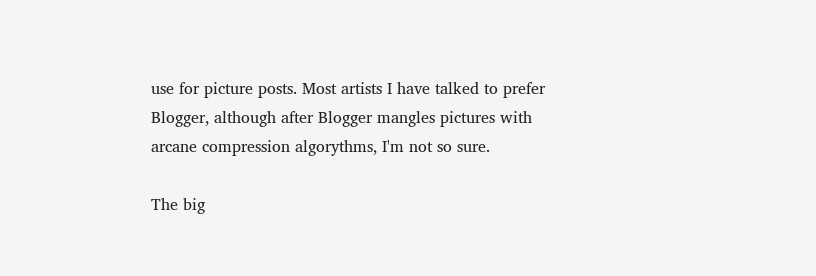use for picture posts. Most artists I have talked to prefer Blogger, although after Blogger mangles pictures with arcane compression algorythms, I'm not so sure.

The big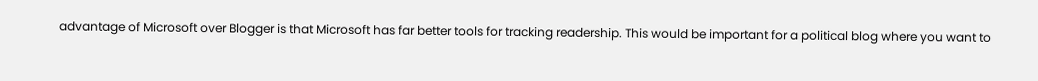advantage of Microsoft over Blogger is that Microsoft has far better tools for tracking readership. This would be important for a political blog where you want to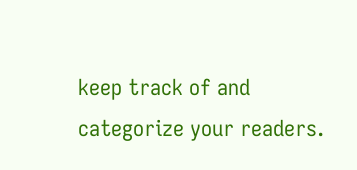keep track of and categorize your readers.